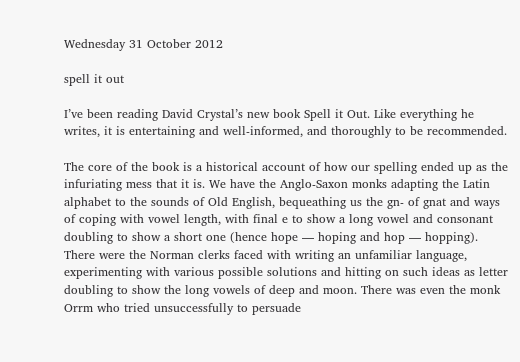Wednesday 31 October 2012

spell it out

I’ve been reading David Crystal’s new book Spell it Out. Like everything he writes, it is entertaining and well-informed, and thoroughly to be recommended.

The core of the book is a historical account of how our spelling ended up as the infuriating mess that it is. We have the Anglo-Saxon monks adapting the Latin alphabet to the sounds of Old English, bequeathing us the gn- of gnat and ways of coping with vowel length, with final e to show a long vowel and consonant doubling to show a short one (hence hope — hoping and hop — hopping). There were the Norman clerks faced with writing an unfamiliar language, experimenting with various possible solutions and hitting on such ideas as letter doubling to show the long vowels of deep and moon. There was even the monk Orrm who tried unsuccessfully to persuade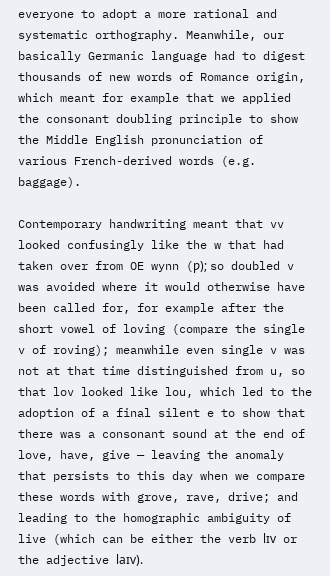everyone to adopt a more rational and systematic orthography. Meanwhile, our basically Germanic language had to digest thousands of new words of Romance origin, which meant for example that we applied the consonant doubling principle to show the Middle English pronunciation of various French-derived words (e.g. baggage).

Contemporary handwriting meant that vv looked confusingly like the w that had taken over from OE wynn (ƿ); so doubled v was avoided where it would otherwise have been called for, for example after the short vowel of loving (compare the single v of roving); meanwhile even single v was not at that time distinguished from u, so that lov looked like lou, which led to the adoption of a final silent e to show that there was a consonant sound at the end of love, have, give — leaving the anomaly that persists to this day when we compare these words with grove, rave, drive; and leading to the homographic ambiguity of live (which can be either the verb lɪv or the adjective laɪv).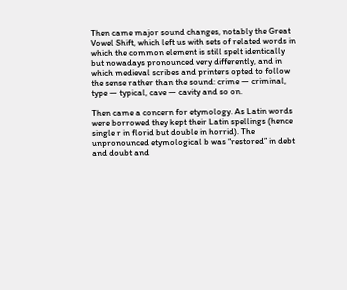Then came major sound changes, notably the Great Vowel Shift, which left us with sets of related words in which the common element is still spelt identically but nowadays pronounced very differently, and in which medieval scribes and printers opted to follow the sense rather than the sound: crime — criminal, type — typical, cave — cavity and so on.

Then came a concern for etymology. As Latin words were borrowed they kept their Latin spellings (hence single r in florid but double in horrid). The unpronounced etymological b was “restored” in debt and doubt and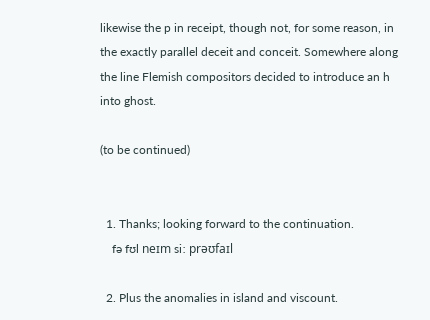likewise the p in receipt, though not, for some reason, in the exactly parallel deceit and conceit. Somewhere along the line Flemish compositors decided to introduce an h into ghost.

(to be continued)


  1. Thanks; looking forward to the continuation.
    fə fʊl neɪm siː prəʊfaɪl

  2. Plus the anomalies in island and viscount.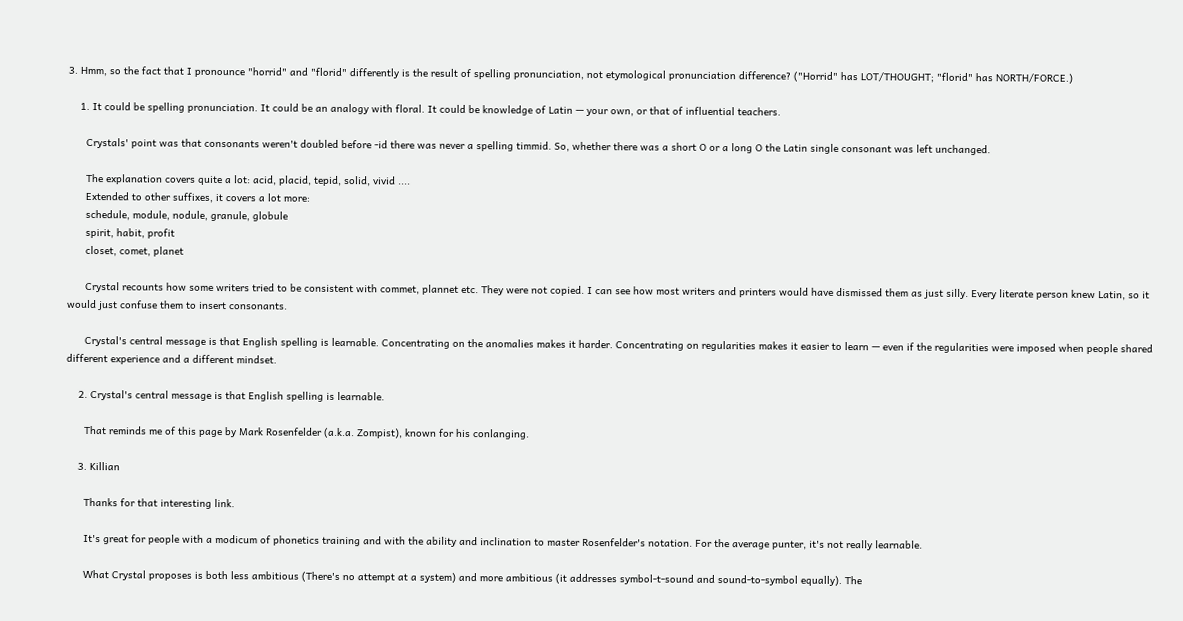3. Hmm, so the fact that I pronounce "horrid" and "florid" differently is the result of spelling pronunciation, not etymological pronunciation difference? ("Horrid" has LOT/THOUGHT; "florid" has NORTH/FORCE.)

    1. It could be spelling pronunciation. It could be an analogy with floral. It could be knowledge of Latin — your own, or that of influential teachers.

      Crystals' point was that consonants weren't doubled before -id there was never a spelling timmid. So, whether there was a short O or a long O the Latin single consonant was left unchanged.

      The explanation covers quite a lot: acid, placid, tepid, solid, vivid ....
      Extended to other suffixes, it covers a lot more:
      schedule, module, nodule, granule, globule
      spirit, habit, profit
      closet, comet, planet

      Crystal recounts how some writers tried to be consistent with commet, plannet etc. They were not copied. I can see how most writers and printers would have dismissed them as just silly. Every literate person knew Latin, so it would just confuse them to insert consonants.

      Crystal's central message is that English spelling is learnable. Concentrating on the anomalies makes it harder. Concentrating on regularities makes it easier to learn — even if the regularities were imposed when people shared different experience and a different mindset.

    2. Crystal's central message is that English spelling is learnable.

      That reminds me of this page by Mark Rosenfelder (a.k.a. Zompist), known for his conlanging.

    3. Killian

      Thanks for that interesting link.

      It's great for people with a modicum of phonetics training and with the ability and inclination to master Rosenfelder's notation. For the average punter, it's not really learnable.

      What Crystal proposes is both less ambitious (There's no attempt at a system) and more ambitious (it addresses symbol-t-sound and sound-to-symbol equally). The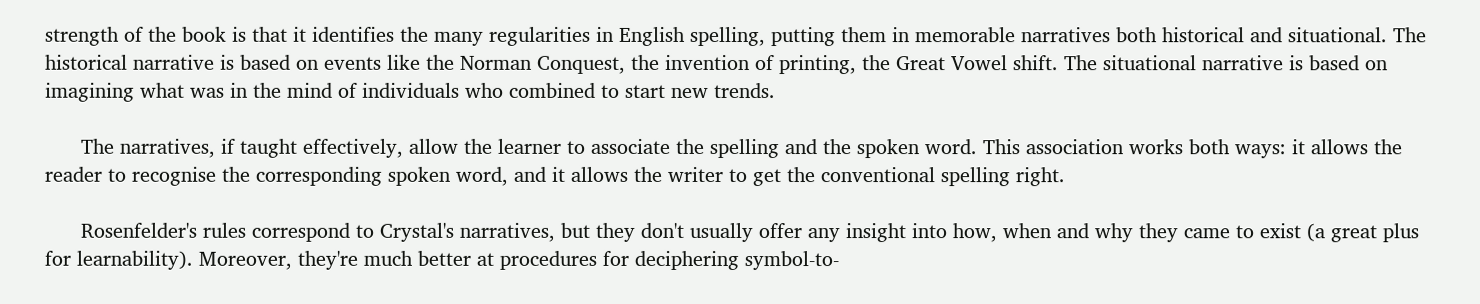strength of the book is that it identifies the many regularities in English spelling, putting them in memorable narratives both historical and situational. The historical narrative is based on events like the Norman Conquest, the invention of printing, the Great Vowel shift. The situational narrative is based on imagining what was in the mind of individuals who combined to start new trends.

      The narratives, if taught effectively, allow the learner to associate the spelling and the spoken word. This association works both ways: it allows the reader to recognise the corresponding spoken word, and it allows the writer to get the conventional spelling right.

      Rosenfelder's rules correspond to Crystal's narratives, but they don't usually offer any insight into how, when and why they came to exist (a great plus for learnability). Moreover, they're much better at procedures for deciphering symbol-to-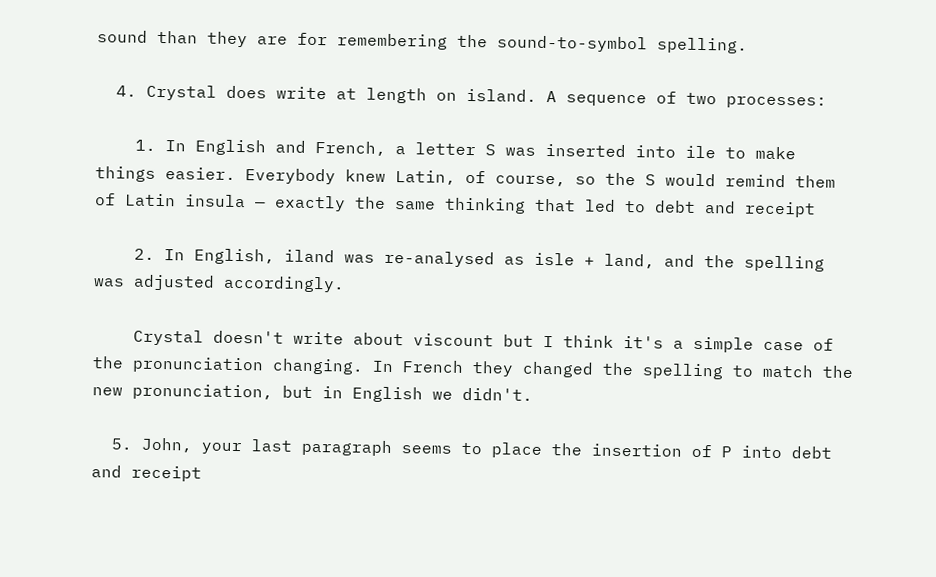sound than they are for remembering the sound-to-symbol spelling.

  4. Crystal does write at length on island. A sequence of two processes:

    1. In English and French, a letter S was inserted into ile to make things easier. Everybody knew Latin, of course, so the S would remind them of Latin insula — exactly the same thinking that led to debt and receipt

    2. In English, iland was re-analysed as isle + land, and the spelling was adjusted accordingly.

    Crystal doesn't write about viscount but I think it's a simple case of the pronunciation changing. In French they changed the spelling to match the new pronunciation, but in English we didn't.

  5. John, your last paragraph seems to place the insertion of P into debt and receipt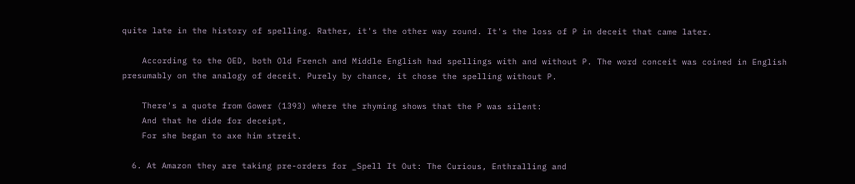quite late in the history of spelling. Rather, it's the other way round. It's the loss of P in deceit that came later.

    According to the OED, both Old French and Middle English had spellings with and without P. The word conceit was coined in English presumably on the analogy of deceit. Purely by chance, it chose the spelling without P.

    There's a quote from Gower (1393) where the rhyming shows that the P was silent:
    And that he dide for deceipt,
    For she began to axe him streit.

  6. At Amazon they are taking pre-orders for _Spell It Out: The Curious, Enthralling and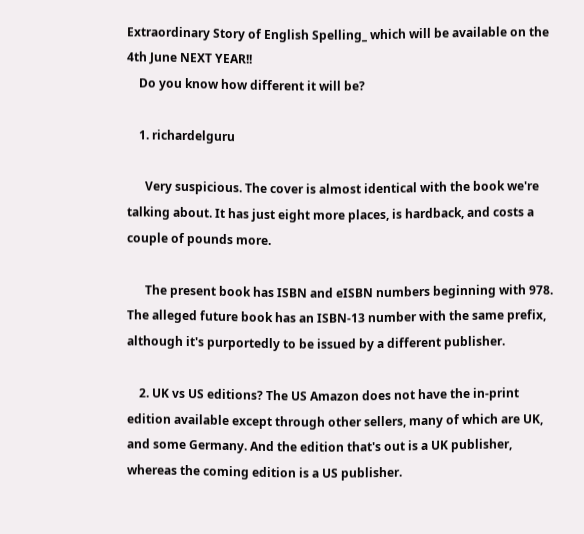Extraordinary Story of English Spelling_ which will be available on the 4th June NEXT YEAR!!
    Do you know how different it will be?

    1. richardelguru

      Very suspicious. The cover is almost identical with the book we're talking about. It has just eight more places, is hardback, and costs a couple of pounds more.

      The present book has ISBN and eISBN numbers beginning with 978. The alleged future book has an ISBN-13 number with the same prefix, although it's purportedly to be issued by a different publisher.

    2. UK vs US editions? The US Amazon does not have the in-print edition available except through other sellers, many of which are UK, and some Germany. And the edition that's out is a UK publisher, whereas the coming edition is a US publisher.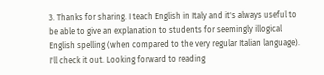3. Thanks for sharing. I teach English in Italy and it's always useful to be able to give an explanation to students for seemingly illogical English spelling (when compared to the very regular Italian language). I'll check it out. Looking forward to reading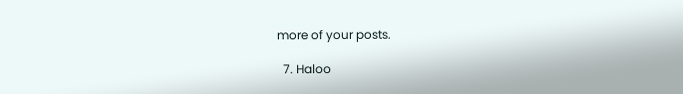more of your posts.

  7. Haloo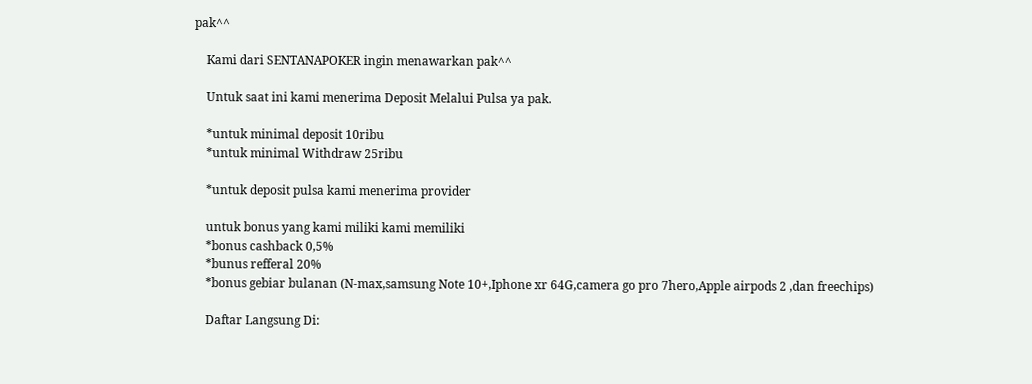pak^^

    Kami dari SENTANAPOKER ingin menawarkan pak^^

    Untuk saat ini kami menerima Deposit Melalui Pulsa ya pak.

    *untuk minimal deposit 10ribu
    *untuk minimal Withdraw 25ribu

    *untuk deposit pulsa kami menerima provider

    untuk bonus yang kami miliki kami memiliki
    *bonus cashback 0,5%
    *bunus refferal 20%
    *bonus gebiar bulanan (N-max,samsung Note 10+,Iphone xr 64G,camera go pro 7hero,Apple airpods 2 ,dan freechips)

    Daftar Langsung Di: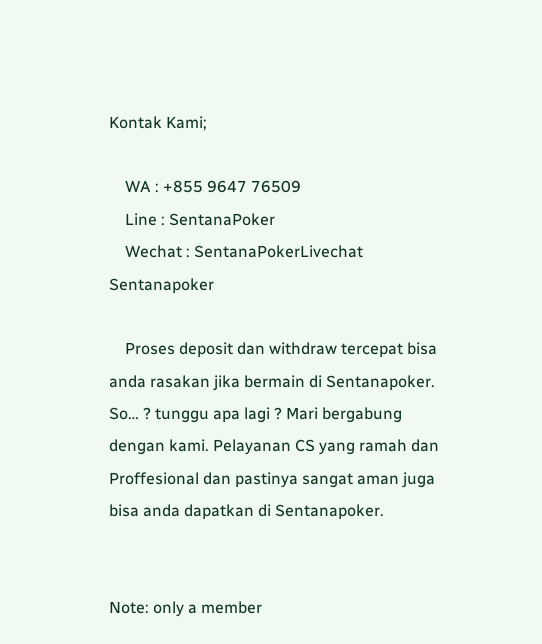Kontak Kami;

    WA : +855 9647 76509
    Line : SentanaPoker
    Wechat : SentanaPokerLivechat Sentanapoker

    Proses deposit dan withdraw tercepat bisa anda rasakan jika bermain di Sentanapoker. So… ? tunggu apa lagi ? Mari bergabung dengan kami. Pelayanan CS yang ramah dan Proffesional dan pastinya sangat aman juga bisa anda dapatkan di Sentanapoker.


Note: only a member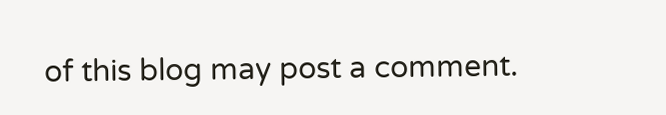of this blog may post a comment.